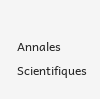Annales Scientifiques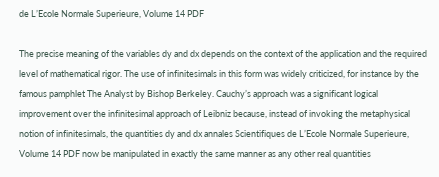de L’Ecole Normale Superieure, Volume 14 PDF

The precise meaning of the variables dy and dx depends on the context of the application and the required level of mathematical rigor. The use of infinitesimals in this form was widely criticized, for instance by the famous pamphlet The Analyst by Bishop Berkeley. Cauchy’s approach was a significant logical improvement over the infinitesimal approach of Leibniz because, instead of invoking the metaphysical notion of infinitesimals, the quantities dy and dx annales Scientifiques de L’Ecole Normale Superieure, Volume 14 PDF now be manipulated in exactly the same manner as any other real quantities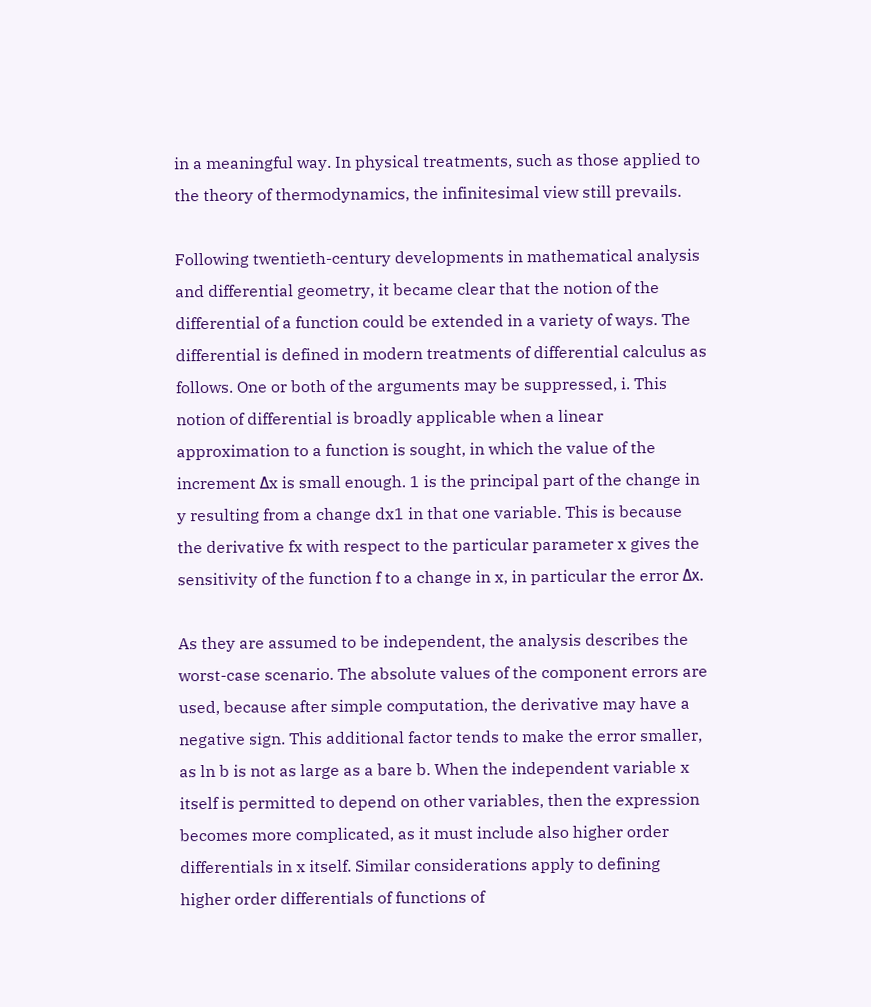in a meaningful way. In physical treatments, such as those applied to the theory of thermodynamics, the infinitesimal view still prevails.

Following twentieth-century developments in mathematical analysis and differential geometry, it became clear that the notion of the differential of a function could be extended in a variety of ways. The differential is defined in modern treatments of differential calculus as follows. One or both of the arguments may be suppressed, i. This notion of differential is broadly applicable when a linear approximation to a function is sought, in which the value of the increment Δx is small enough. 1 is the principal part of the change in y resulting from a change dx1 in that one variable. This is because the derivative fx with respect to the particular parameter x gives the sensitivity of the function f to a change in x, in particular the error Δx.

As they are assumed to be independent, the analysis describes the worst-case scenario. The absolute values of the component errors are used, because after simple computation, the derivative may have a negative sign. This additional factor tends to make the error smaller, as ln b is not as large as a bare b. When the independent variable x itself is permitted to depend on other variables, then the expression becomes more complicated, as it must include also higher order differentials in x itself. Similar considerations apply to defining higher order differentials of functions of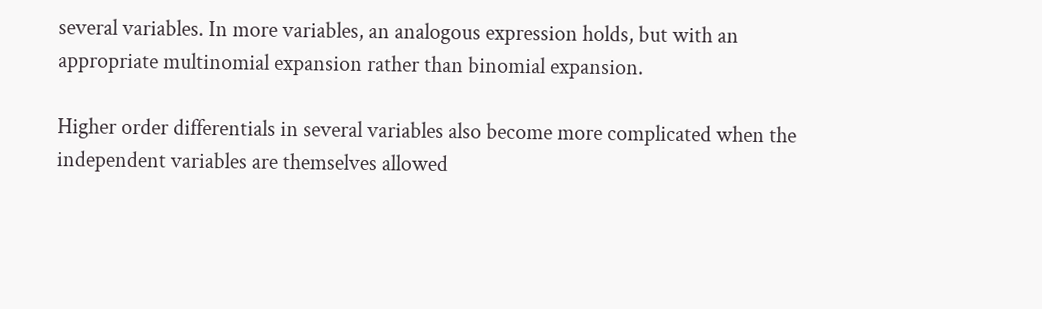several variables. In more variables, an analogous expression holds, but with an appropriate multinomial expansion rather than binomial expansion.

Higher order differentials in several variables also become more complicated when the independent variables are themselves allowed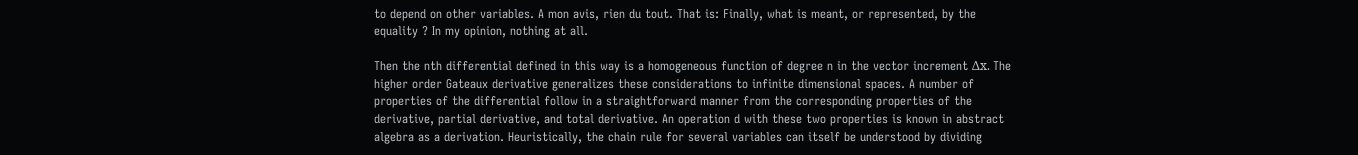to depend on other variables. A mon avis, rien du tout. That is: Finally, what is meant, or represented, by the equality ? In my opinion, nothing at all.

Then the nth differential defined in this way is a homogeneous function of degree n in the vector increment Δx. The higher order Gateaux derivative generalizes these considerations to infinite dimensional spaces. A number of properties of the differential follow in a straightforward manner from the corresponding properties of the derivative, partial derivative, and total derivative. An operation d with these two properties is known in abstract algebra as a derivation. Heuristically, the chain rule for several variables can itself be understood by dividing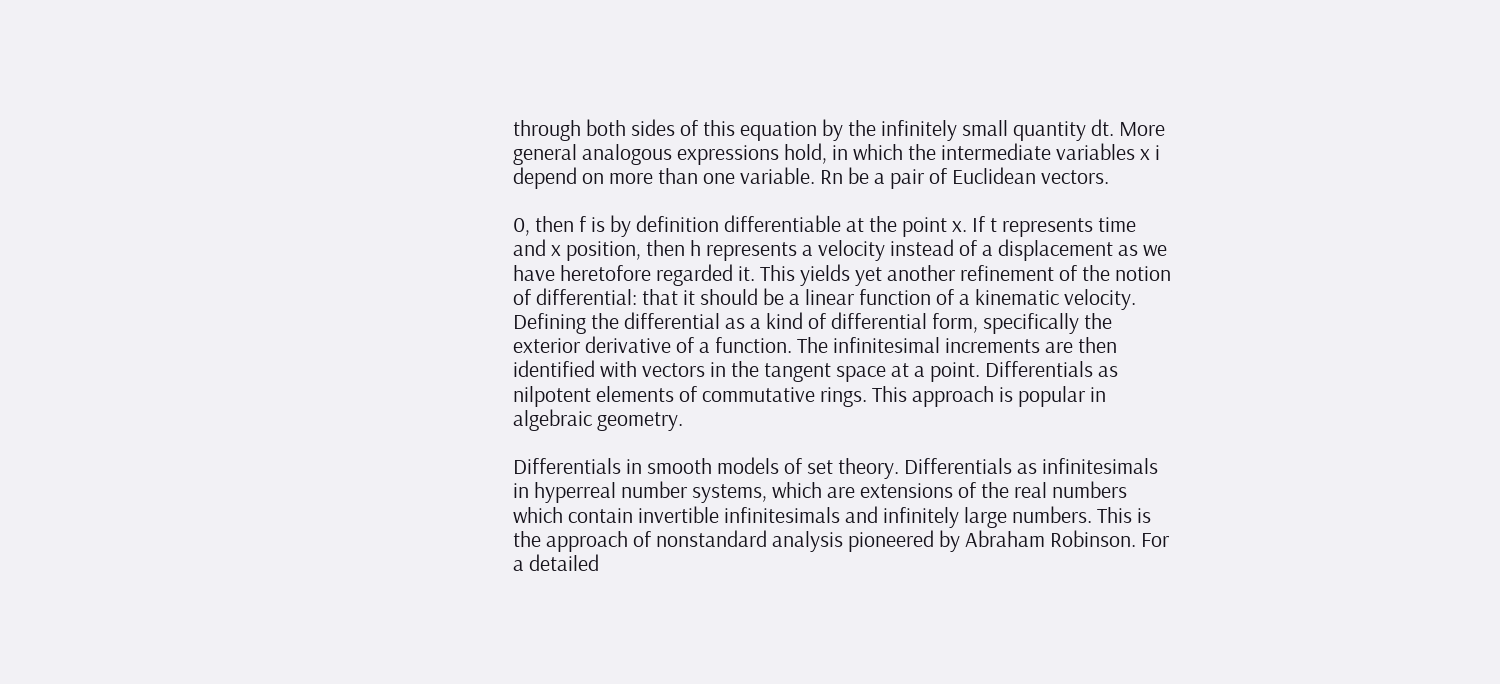through both sides of this equation by the infinitely small quantity dt. More general analogous expressions hold, in which the intermediate variables x i depend on more than one variable. Rn be a pair of Euclidean vectors.

0, then f is by definition differentiable at the point x. If t represents time and x position, then h represents a velocity instead of a displacement as we have heretofore regarded it. This yields yet another refinement of the notion of differential: that it should be a linear function of a kinematic velocity. Defining the differential as a kind of differential form, specifically the exterior derivative of a function. The infinitesimal increments are then identified with vectors in the tangent space at a point. Differentials as nilpotent elements of commutative rings. This approach is popular in algebraic geometry.

Differentials in smooth models of set theory. Differentials as infinitesimals in hyperreal number systems, which are extensions of the real numbers which contain invertible infinitesimals and infinitely large numbers. This is the approach of nonstandard analysis pioneered by Abraham Robinson. For a detailed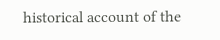historical account of the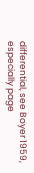differential, see Boyer 1959, especially page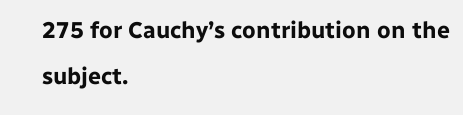275 for Cauchy’s contribution on the subject.